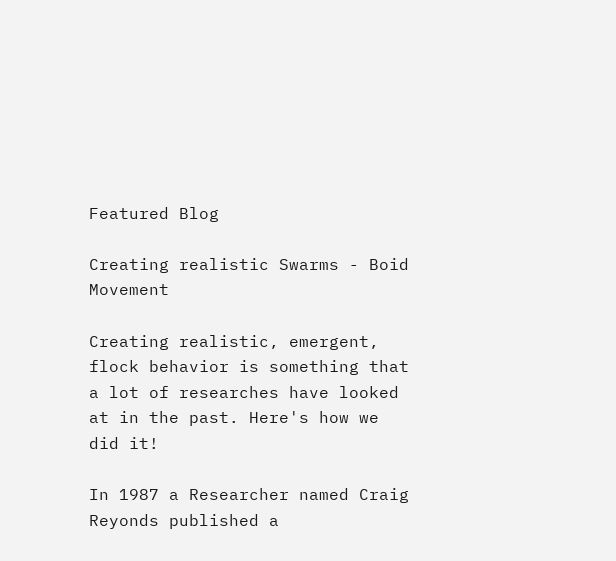Featured Blog

Creating realistic Swarms - Boid Movement

Creating realistic, emergent, flock behavior is something that a lot of researches have looked at in the past. Here's how we did it!

In 1987 a Researcher named Craig Reyonds published a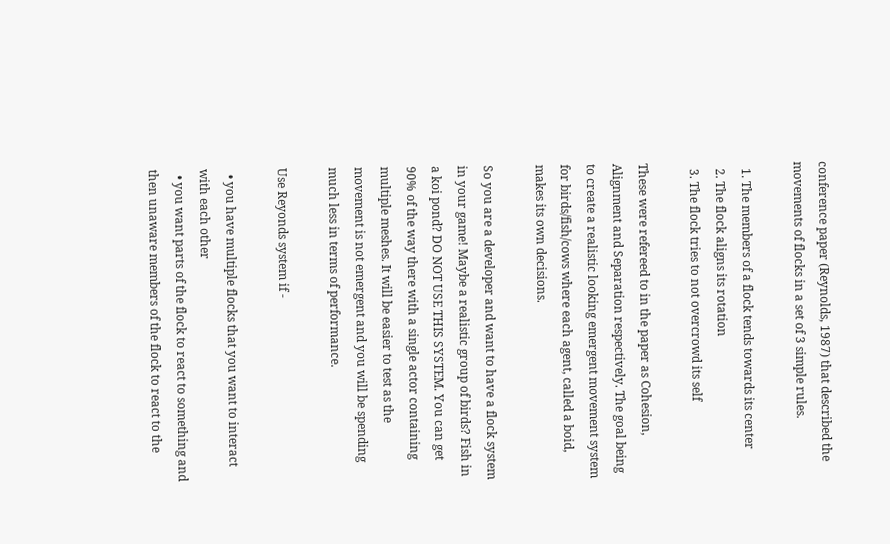conference paper (Reynolds, 1987) that described the movements of flocks in a set of 3 simple rules.

  1. The members of a flock tends towards its center
  2. The flock aligns its rotation
  3. The flock tries to not overcrowd its self

These were refereed to in the paper as Cohesion, Alignment and Separation respectively. The goal being to create a realistic looking emergent movement system for birds/fish/cows where each agent, called a boid, makes its own decisions.

So you are a developer and want to have a flock system in your game! Maybe a realistic group of birds? Fish in a koi pond? DO NOT USE THIS SYSTEM. You can get 90% of the way there with a single actor containing multiple meshes. It will be easier to test as the movement is not emergent and you will be spending much less in terms of performance.

Use Reyonds system if -

  • you have multiple flocks that you want to interact with each other
  • you want parts of the flock to react to something and then unaware members of the flock to react to the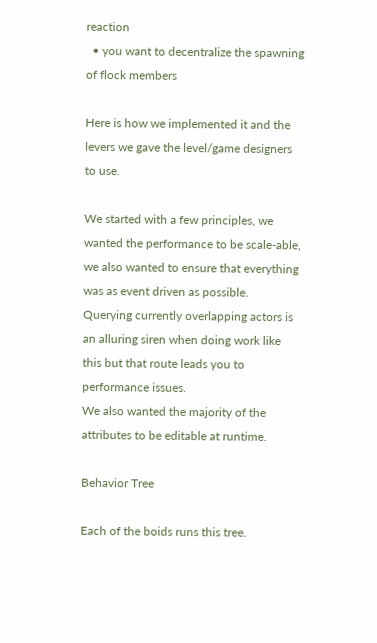reaction
  • you want to decentralize the spawning of flock members

Here is how we implemented it and the levers we gave the level/game designers to use.

We started with a few principles, we wanted the performance to be scale-able, we also wanted to ensure that everything was as event driven as possible.
Querying currently overlapping actors is an alluring siren when doing work like this but that route leads you to performance issues.
We also wanted the majority of the attributes to be editable at runtime.

Behavior Tree

Each of the boids runs this tree.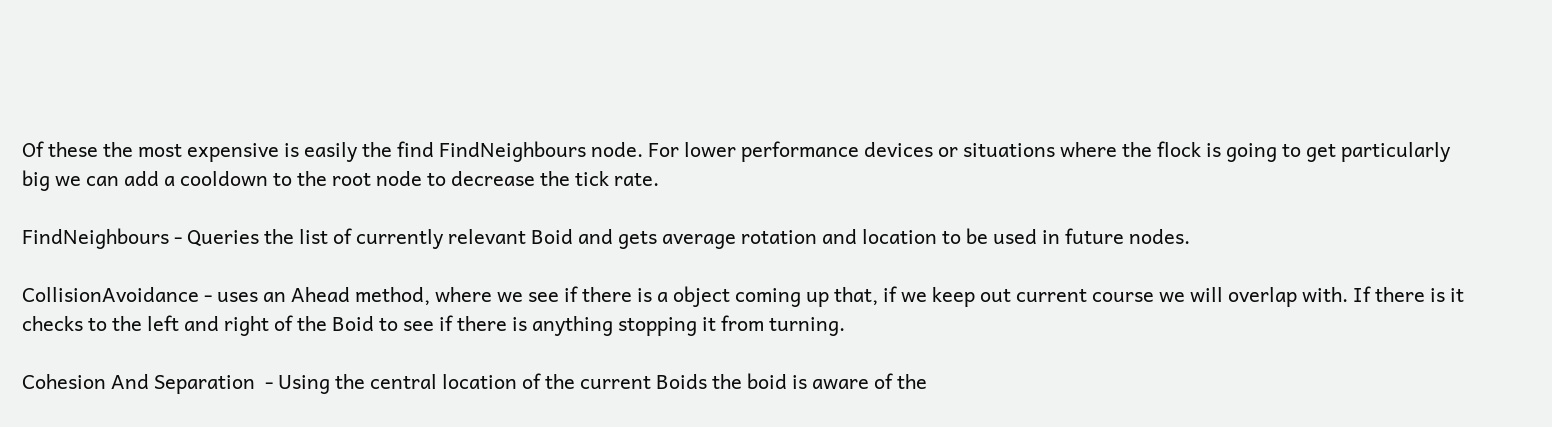Of these the most expensive is easily the find FindNeighbours node. For lower performance devices or situations where the flock is going to get particularly big we can add a cooldown to the root node to decrease the tick rate.

FindNeighbours - Queries the list of currently relevant Boid and gets average rotation and location to be used in future nodes.

CollisionAvoidance - uses an Ahead method, where we see if there is a object coming up that, if we keep out current course we will overlap with. If there is it checks to the left and right of the Boid to see if there is anything stopping it from turning.

Cohesion And Separation  - Using the central location of the current Boids the boid is aware of the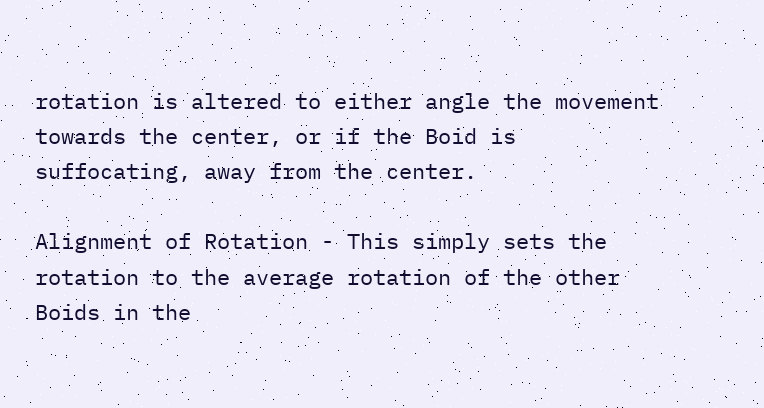rotation is altered to either angle the movement towards the center, or if the Boid is suffocating, away from the center.

Alignment of Rotation - This simply sets the rotation to the average rotation of the other Boids in the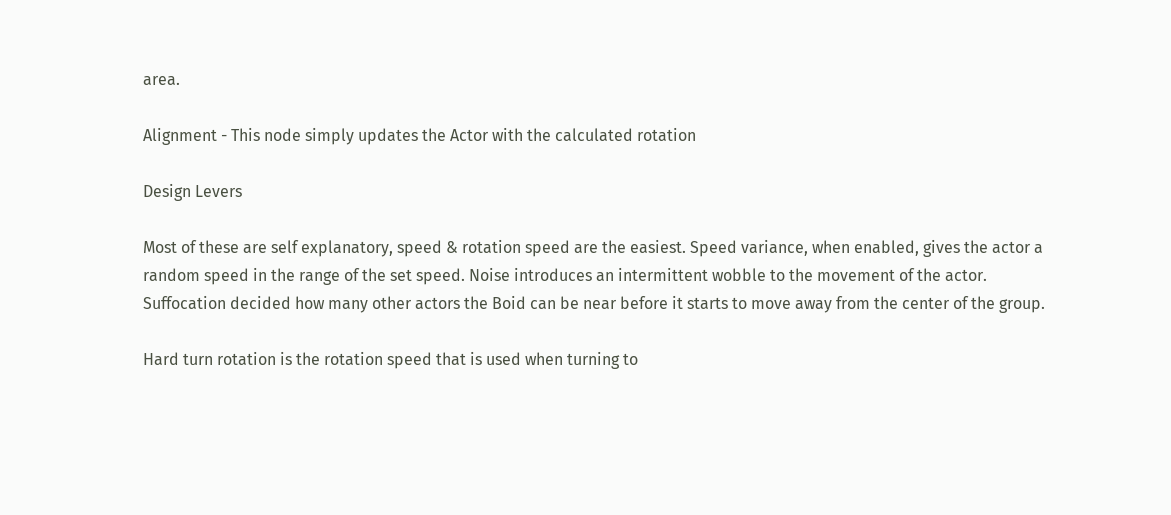area.

Alignment - This node simply updates the Actor with the calculated rotation

Design Levers

Most of these are self explanatory, speed & rotation speed are the easiest. Speed variance, when enabled, gives the actor a random speed in the range of the set speed. Noise introduces an intermittent wobble to the movement of the actor. Suffocation decided how many other actors the Boid can be near before it starts to move away from the center of the group.

Hard turn rotation is the rotation speed that is used when turning to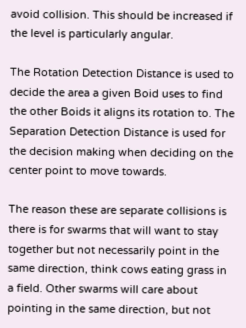avoid collision. This should be increased if the level is particularly angular.

The Rotation Detection Distance is used to decide the area a given Boid uses to find the other Boids it aligns its rotation to. The Separation Detection Distance is used for the decision making when deciding on the center point to move towards.

The reason these are separate collisions is there is for swarms that will want to stay together but not necessarily point in the same direction, think cows eating grass in a field. Other swarms will care about pointing in the same direction, but not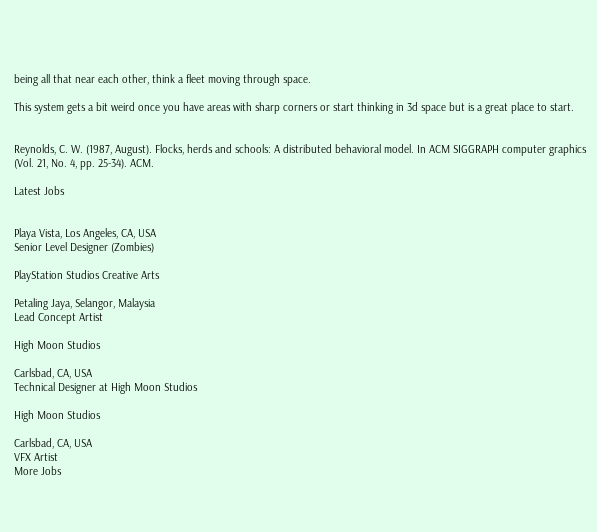being all that near each other, think a fleet moving through space.

This system gets a bit weird once you have areas with sharp corners or start thinking in 3d space but is a great place to start.


Reynolds, C. W. (1987, August). Flocks, herds and schools: A distributed behavioral model. In ACM SIGGRAPH computer graphics (Vol. 21, No. 4, pp. 25-34). ACM.

Latest Jobs


Playa Vista, Los Angeles, CA, USA
Senior Level Designer (Zombies)

PlayStation Studios Creative Arts

Petaling Jaya, Selangor, Malaysia
Lead Concept Artist

High Moon Studios

Carlsbad, CA, USA
Technical Designer at High Moon Studios

High Moon Studios

Carlsbad, CA, USA
VFX Artist
More Jobs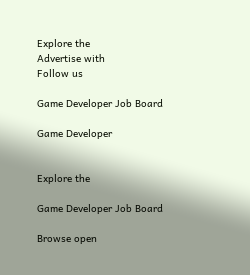Explore the
Advertise with
Follow us

Game Developer Job Board

Game Developer


Explore the

Game Developer Job Board

Browse open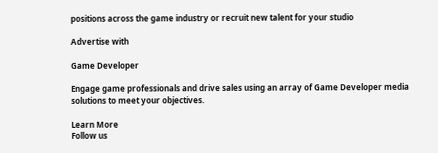positions across the game industry or recruit new talent for your studio

Advertise with

Game Developer

Engage game professionals and drive sales using an array of Game Developer media solutions to meet your objectives.

Learn More
Follow us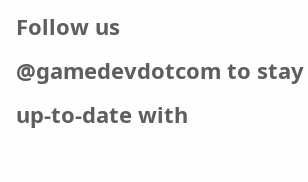Follow us @gamedevdotcom to stay up-to-date with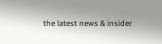the latest news & insider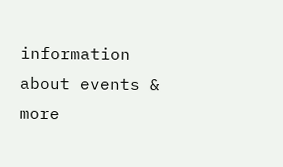information about events & more